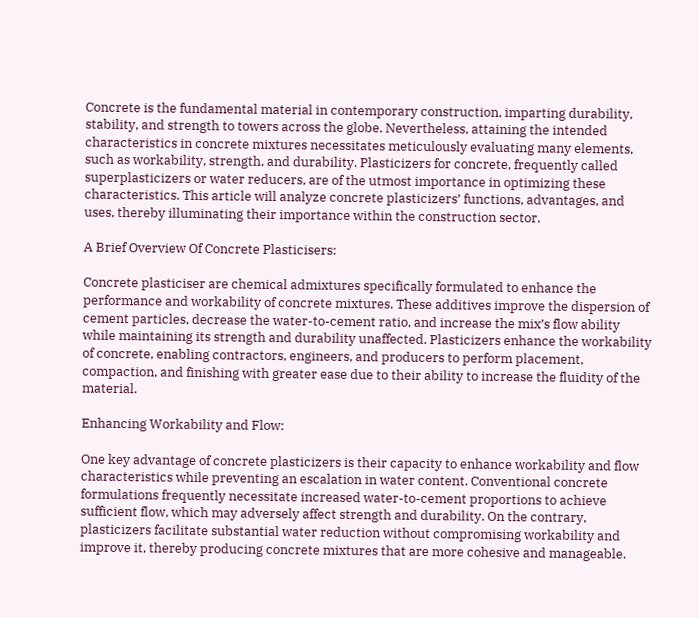Concrete is the fundamental material in contemporary construction, imparting durability, stability, and strength to towers across the globe. Nevertheless, attaining the intended characteristics in concrete mixtures necessitates meticulously evaluating many elements, such as workability, strength, and durability. Plasticizers for concrete, frequently called superplasticizers or water reducers, are of the utmost importance in optimizing these characteristics. This article will analyze concrete plasticizers’ functions, advantages, and uses, thereby illuminating their importance within the construction sector.

A Brief Overview Of Concrete Plasticisers:

Concrete plasticiser are chemical admixtures specifically formulated to enhance the performance and workability of concrete mixtures. These additives improve the dispersion of cement particles, decrease the water-to-cement ratio, and increase the mix’s flow ability while maintaining its strength and durability unaffected. Plasticizers enhance the workability of concrete, enabling contractors, engineers, and producers to perform placement, compaction, and finishing with greater ease due to their ability to increase the fluidity of the material.

Enhancing Workability and Flow:

One key advantage of concrete plasticizers is their capacity to enhance workability and flow characteristics while preventing an escalation in water content. Conventional concrete formulations frequently necessitate increased water-to-cement proportions to achieve sufficient flow, which may adversely affect strength and durability. On the contrary, plasticizers facilitate substantial water reduction without compromising workability and improve it, thereby producing concrete mixtures that are more cohesive and manageable.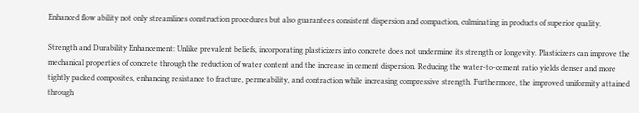Enhanced flow ability not only streamlines construction procedures but also guarantees consistent dispersion and compaction, culminating in products of superior quality.

Strength and Durability Enhancement: Unlike prevalent beliefs, incorporating plasticizers into concrete does not undermine its strength or longevity. Plasticizers can improve the mechanical properties of concrete through the reduction of water content and the increase in cement dispersion. Reducing the water-to-cement ratio yields denser and more tightly packed composites, enhancing resistance to fracture, permeability, and contraction while increasing compressive strength. Furthermore, the improved uniformity attained through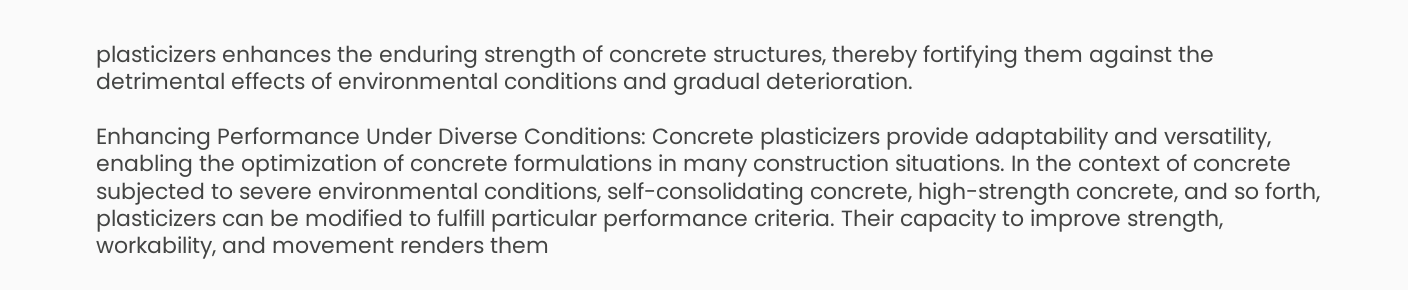plasticizers enhances the enduring strength of concrete structures, thereby fortifying them against the detrimental effects of environmental conditions and gradual deterioration.

Enhancing Performance Under Diverse Conditions: Concrete plasticizers provide adaptability and versatility, enabling the optimization of concrete formulations in many construction situations. In the context of concrete subjected to severe environmental conditions, self-consolidating concrete, high-strength concrete, and so forth, plasticizers can be modified to fulfill particular performance criteria. Their capacity to improve strength, workability, and movement renders them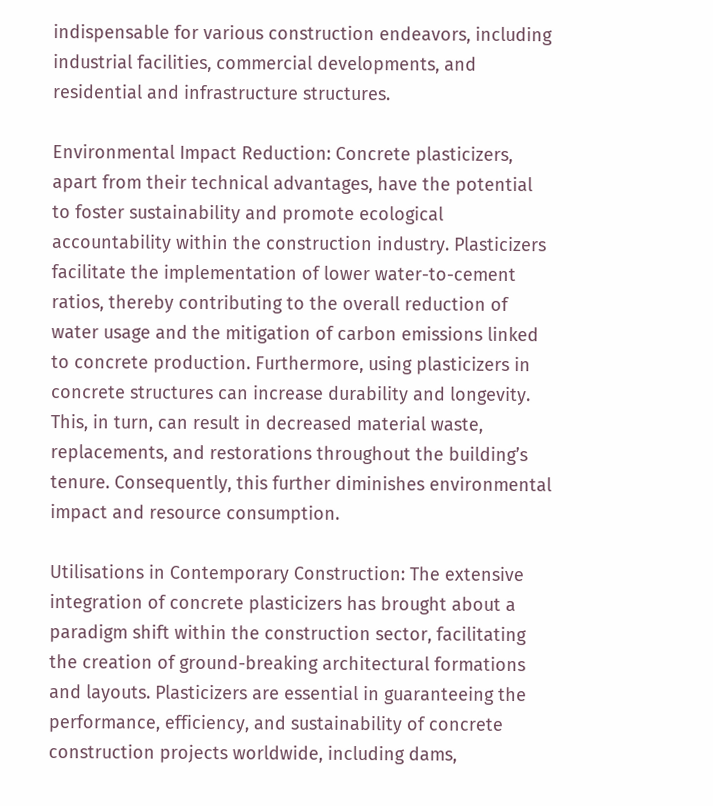indispensable for various construction endeavors, including industrial facilities, commercial developments, and residential and infrastructure structures.

Environmental Impact Reduction: Concrete plasticizers, apart from their technical advantages, have the potential to foster sustainability and promote ecological accountability within the construction industry. Plasticizers facilitate the implementation of lower water-to-cement ratios, thereby contributing to the overall reduction of water usage and the mitigation of carbon emissions linked to concrete production. Furthermore, using plasticizers in concrete structures can increase durability and longevity. This, in turn, can result in decreased material waste, replacements, and restorations throughout the building’s tenure. Consequently, this further diminishes environmental impact and resource consumption.

Utilisations in Contemporary Construction: The extensive integration of concrete plasticizers has brought about a paradigm shift within the construction sector, facilitating the creation of ground-breaking architectural formations and layouts. Plasticizers are essential in guaranteeing the performance, efficiency, and sustainability of concrete construction projects worldwide, including dams,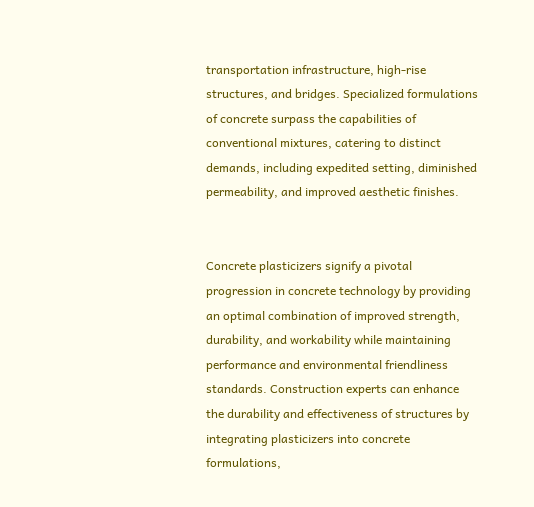transportation infrastructure, high-rise structures, and bridges. Specialized formulations of concrete surpass the capabilities of conventional mixtures, catering to distinct demands, including expedited setting, diminished permeability, and improved aesthetic finishes.


Concrete plasticizers signify a pivotal progression in concrete technology by providing an optimal combination of improved strength, durability, and workability while maintaining performance and environmental friendliness standards. Construction experts can enhance the durability and effectiveness of structures by integrating plasticizers into concrete formulations,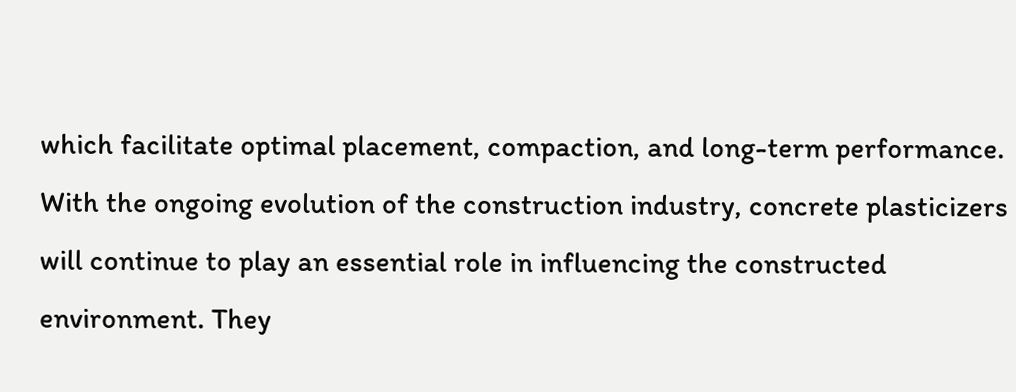which facilitate optimal placement, compaction, and long-term performance. With the ongoing evolution of the construction industry, concrete plasticizers will continue to play an essential role in influencing the constructed environment. They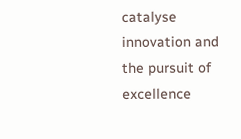catalyse innovation and the pursuit of excellence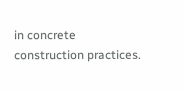in concrete construction practices.